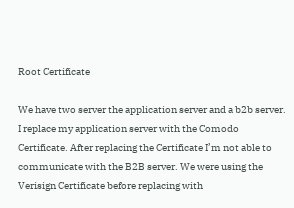Root Certificate

We have two server the application server and a b2b server. I replace my application server with the Comodo Certificate. After replacing the Certificate I’m not able to communicate with the B2B server. We were using the Verisign Certificate before replacing with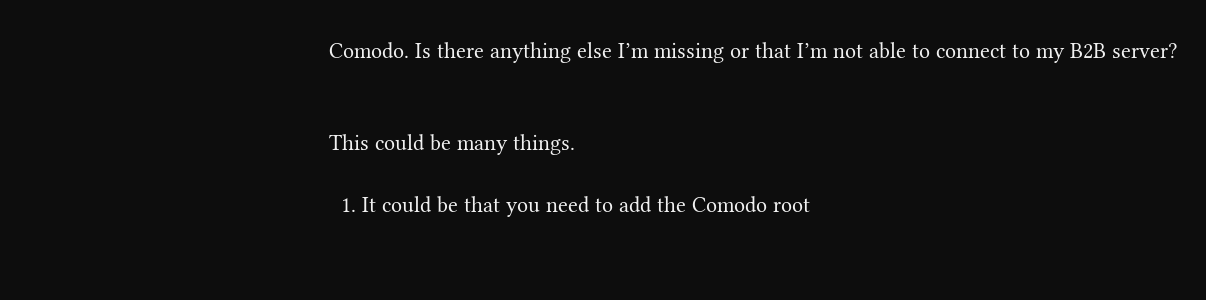Comodo. Is there anything else I’m missing or that I’m not able to connect to my B2B server?


This could be many things.

  1. It could be that you need to add the Comodo root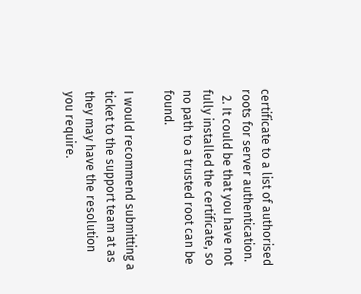certificate to a list of authorised roots for server authentication.
  2. It could be that you have not fully installed the certificate, so no path to a trusted root can be found.

I would recommend submitting a ticket to the support team at as they may have the resolution you require.